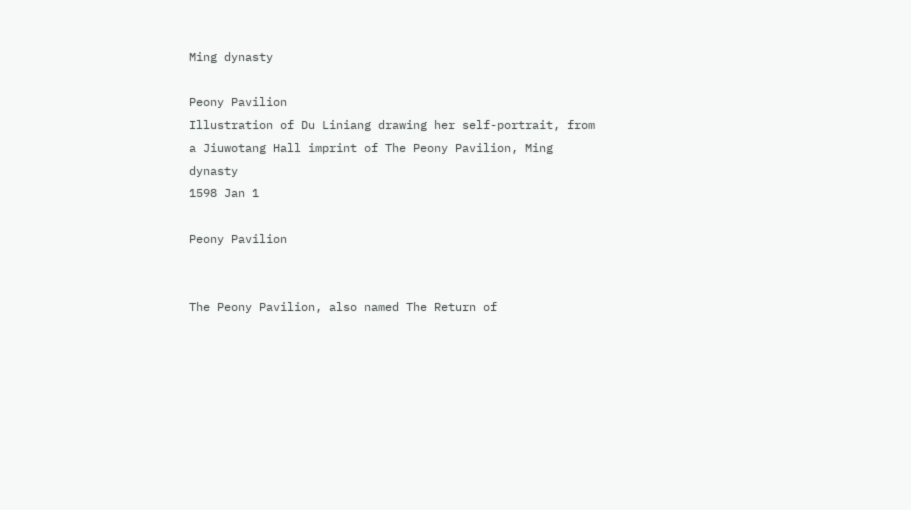Ming dynasty

Peony Pavilion
Illustration of Du Liniang drawing her self-portrait, from a Jiuwotang Hall imprint of The Peony Pavilion, Ming dynasty
1598 Jan 1

Peony Pavilion


The Peony Pavilion, also named The Return of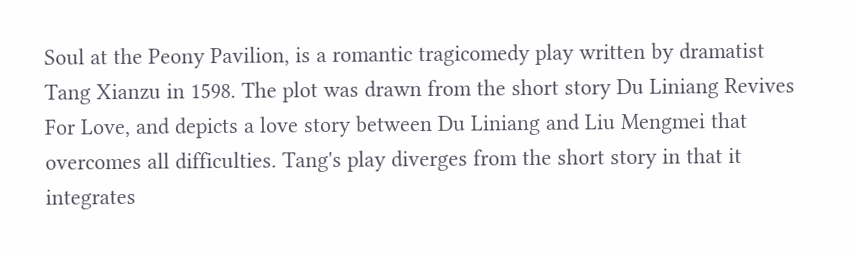Soul at the Peony Pavilion, is a romantic tragicomedy play written by dramatist Tang Xianzu in 1598. The plot was drawn from the short story Du Liniang Revives For Love, and depicts a love story between Du Liniang and Liu Mengmei that overcomes all difficulties. Tang's play diverges from the short story in that it integrates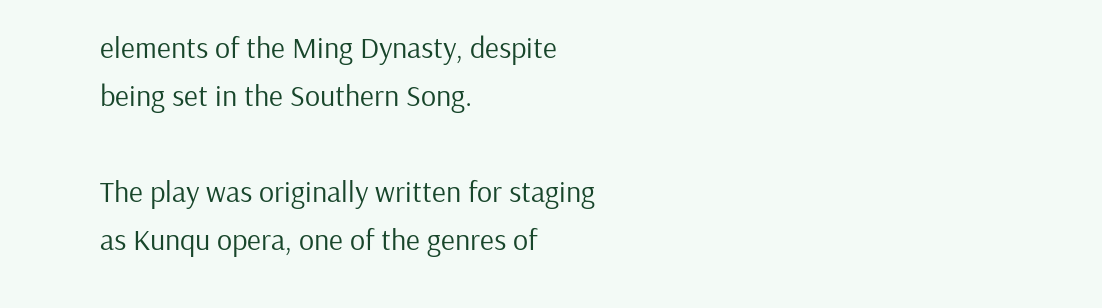elements of the Ming Dynasty, despite being set in the Southern Song.

The play was originally written for staging as Kunqu opera, one of the genres of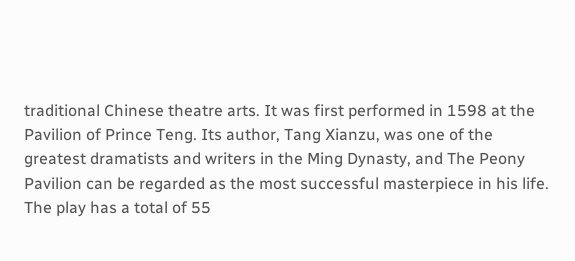traditional Chinese theatre arts. It was first performed in 1598 at the Pavilion of Prince Teng. Its author, Tang Xianzu, was one of the greatest dramatists and writers in the Ming Dynasty, and The Peony Pavilion can be regarded as the most successful masterpiece in his life. The play has a total of 55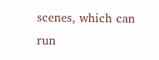scenes, which can run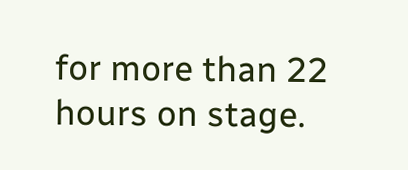for more than 22 hours on stage.